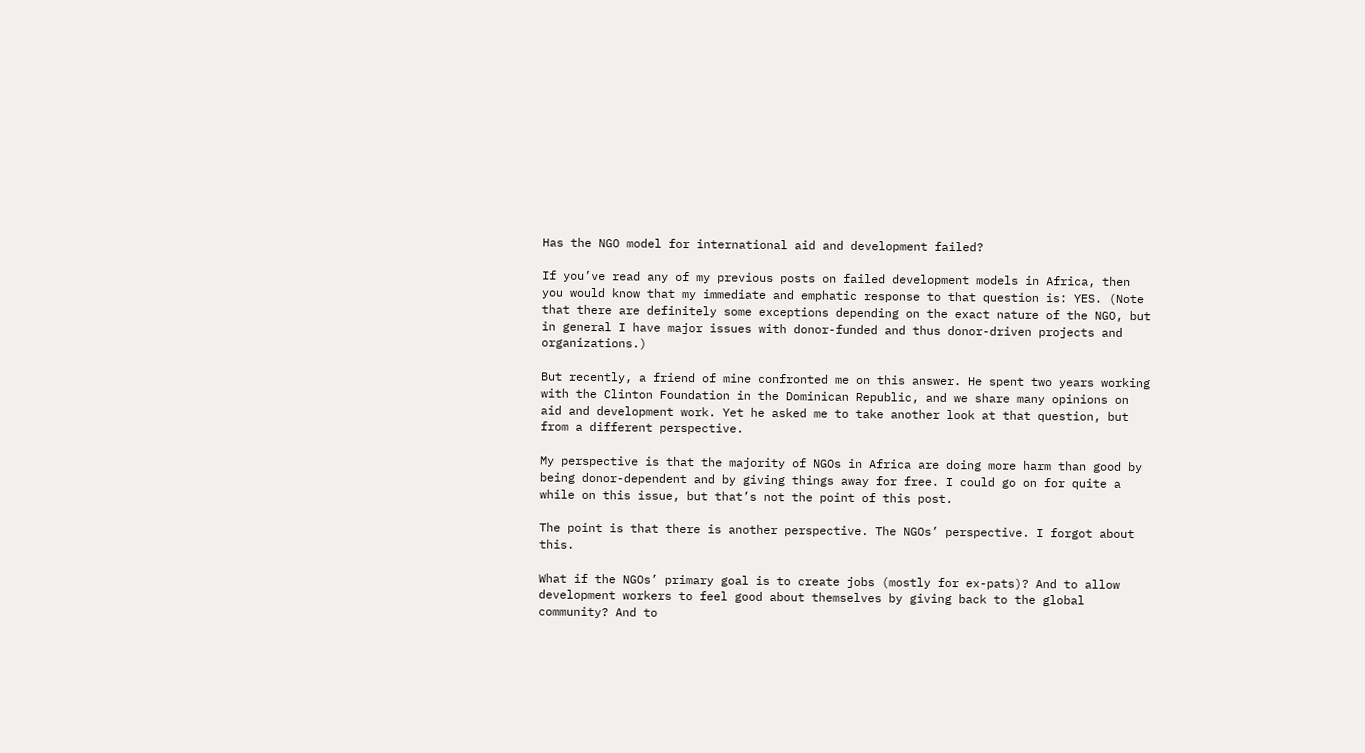Has the NGO model for international aid and development failed?

If you’ve read any of my previous posts on failed development models in Africa, then you would know that my immediate and emphatic response to that question is: YES. (Note that there are definitely some exceptions depending on the exact nature of the NGO, but in general I have major issues with donor-funded and thus donor-driven projects and organizations.)

But recently, a friend of mine confronted me on this answer. He spent two years working with the Clinton Foundation in the Dominican Republic, and we share many opinions on aid and development work. Yet he asked me to take another look at that question, but from a different perspective.

My perspective is that the majority of NGOs in Africa are doing more harm than good by being donor-dependent and by giving things away for free. I could go on for quite a while on this issue, but that’s not the point of this post.

The point is that there is another perspective. The NGOs’ perspective. I forgot about this.

What if the NGOs’ primary goal is to create jobs (mostly for ex-pats)? And to allow development workers to feel good about themselves by giving back to the global community? And to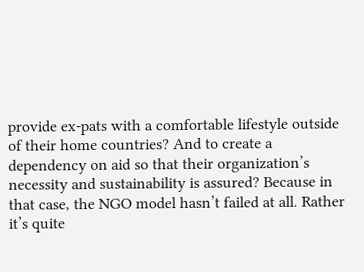provide ex-pats with a comfortable lifestyle outside of their home countries? And to create a dependency on aid so that their organization’s necessity and sustainability is assured? Because in that case, the NGO model hasn’t failed at all. Rather it’s quite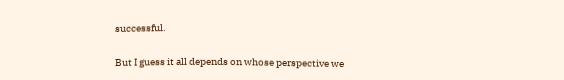successful.

But I guess it all depends on whose perspective we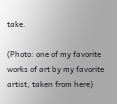take.

(Photo: one of my favorite works of art by my favorite artist, taken from here)